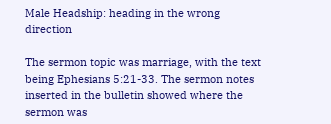Male Headship: heading in the wrong direction

The sermon topic was marriage, with the text being Ephesians 5:21-33. The sermon notes inserted in the bulletin showed where the sermon was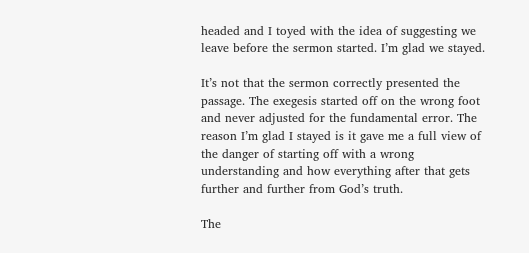headed and I toyed with the idea of suggesting we leave before the sermon started. I’m glad we stayed.

It’s not that the sermon correctly presented the passage. The exegesis started off on the wrong foot and never adjusted for the fundamental error. The reason I’m glad I stayed is it gave me a full view of the danger of starting off with a wrong understanding and how everything after that gets further and further from God’s truth.

The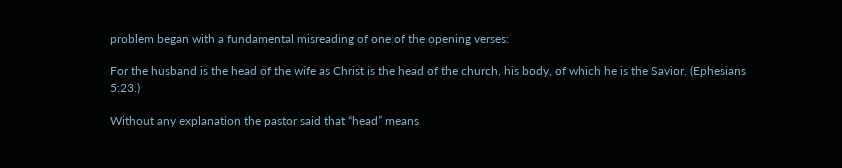problem began with a fundamental misreading of one of the opening verses:

For the husband is the head of the wife as Christ is the head of the church, his body, of which he is the Savior. (Ephesians 5:23.)

Without any explanation the pastor said that “head” means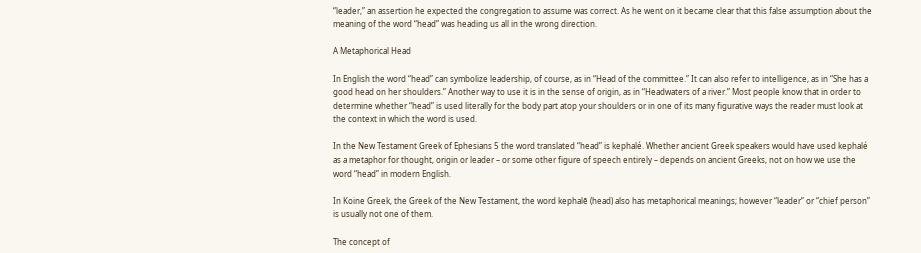“leader,” an assertion he expected the congregation to assume was correct. As he went on it became clear that this false assumption about the meaning of the word “head” was heading us all in the wrong direction.

A Metaphorical Head

In English the word “head” can symbolize leadership, of course, as in “Head of the committee.” It can also refer to intelligence, as in “She has a good head on her shoulders.” Another way to use it is in the sense of origin, as in “Headwaters of a river.” Most people know that in order to determine whether “head” is used literally for the body part atop your shoulders or in one of its many figurative ways the reader must look at the context in which the word is used.

In the New Testament Greek of Ephesians 5 the word translated “head” is kephalé. Whether ancient Greek speakers would have used kephalé as a metaphor for thought, origin or leader – or some other figure of speech entirely – depends on ancient Greeks, not on how we use the word “head” in modern English.

In Koine Greek, the Greek of the New Testament, the word kephalē (head) also has metaphorical meanings; however “leader” or “chief person” is usually not one of them.

The concept of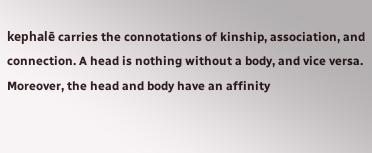kephalē carries the connotations of kinship, association, and connection. A head is nothing without a body, and vice versa. Moreover, the head and body have an affinity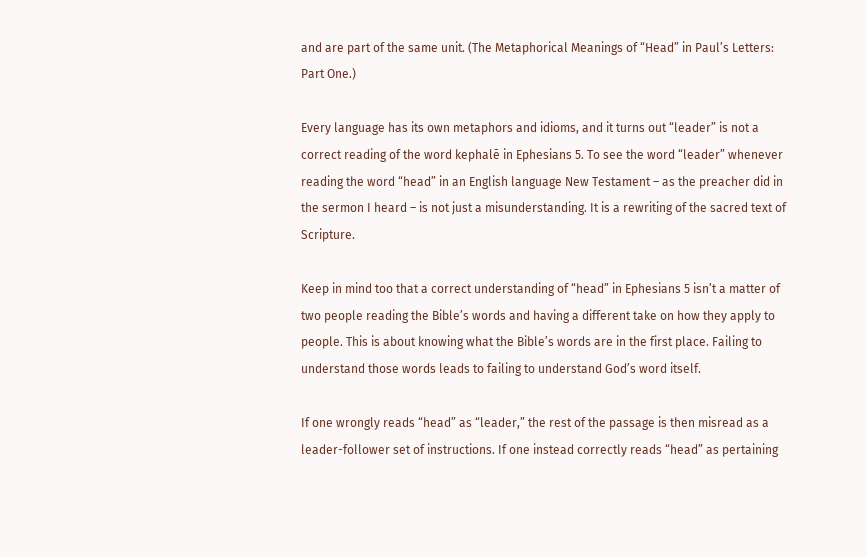and are part of the same unit. (The Metaphorical Meanings of “Head” in Paul’s Letters: Part One.)

Every language has its own metaphors and idioms, and it turns out “leader” is not a correct reading of the word kephalē in Ephesians 5. To see the word “leader” whenever reading the word “head” in an English language New Testament – as the preacher did in the sermon I heard – is not just a misunderstanding. It is a rewriting of the sacred text of Scripture.

Keep in mind too that a correct understanding of “head” in Ephesians 5 isn’t a matter of two people reading the Bible’s words and having a different take on how they apply to people. This is about knowing what the Bible’s words are in the first place. Failing to understand those words leads to failing to understand God’s word itself.

If one wrongly reads “head” as “leader,” the rest of the passage is then misread as a leader-follower set of instructions. If one instead correctly reads “head” as pertaining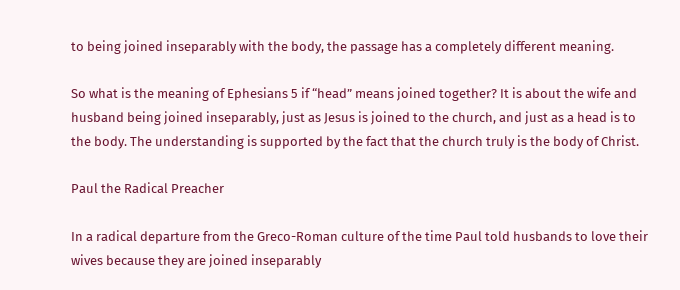to being joined inseparably with the body, the passage has a completely different meaning.

So what is the meaning of Ephesians 5 if “head” means joined together? It is about the wife and husband being joined inseparably, just as Jesus is joined to the church, and just as a head is to the body. The understanding is supported by the fact that the church truly is the body of Christ.

Paul the Radical Preacher

In a radical departure from the Greco-Roman culture of the time Paul told husbands to love their wives because they are joined inseparably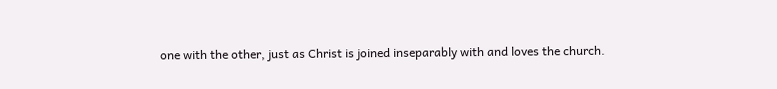one with the other, just as Christ is joined inseparably with and loves the church.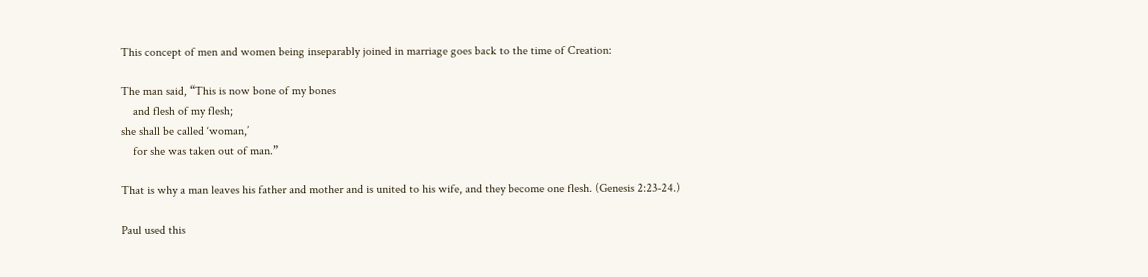This concept of men and women being inseparably joined in marriage goes back to the time of Creation:

The man said, “This is now bone of my bones
    and flesh of my flesh;
she shall be called ‘woman,’
    for she was taken out of man.”

That is why a man leaves his father and mother and is united to his wife, and they become one flesh. (Genesis 2:23-24.)

Paul used this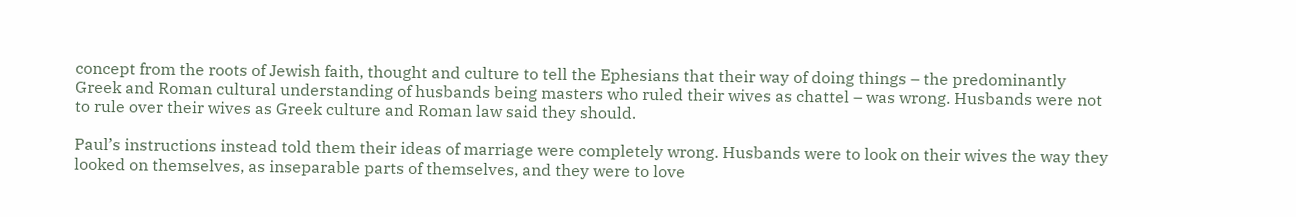concept from the roots of Jewish faith, thought and culture to tell the Ephesians that their way of doing things – the predominantly Greek and Roman cultural understanding of husbands being masters who ruled their wives as chattel – was wrong. Husbands were not to rule over their wives as Greek culture and Roman law said they should.

Paul’s instructions instead told them their ideas of marriage were completely wrong. Husbands were to look on their wives the way they looked on themselves, as inseparable parts of themselves, and they were to love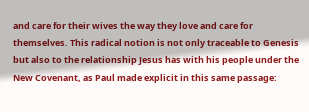and care for their wives the way they love and care for themselves. This radical notion is not only traceable to Genesis but also to the relationship Jesus has with his people under the New Covenant, as Paul made explicit in this same passage: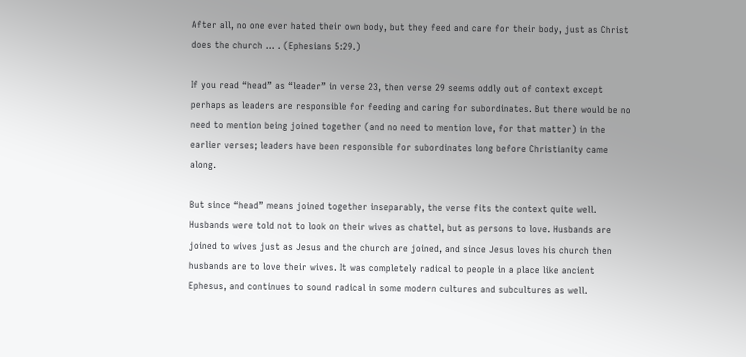After all, no one ever hated their own body, but they feed and care for their body, just as Christ does the church … . (Ephesians 5:29.)

If you read “head” as “leader” in verse 23, then verse 29 seems oddly out of context except perhaps as leaders are responsible for feeding and caring for subordinates. But there would be no need to mention being joined together (and no need to mention love, for that matter) in the earlier verses; leaders have been responsible for subordinates long before Christianity came along.

But since “head” means joined together inseparably, the verse fits the context quite well. Husbands were told not to look on their wives as chattel, but as persons to love. Husbands are joined to wives just as Jesus and the church are joined, and since Jesus loves his church then husbands are to love their wives. It was completely radical to people in a place like ancient Ephesus, and continues to sound radical in some modern cultures and subcultures as well.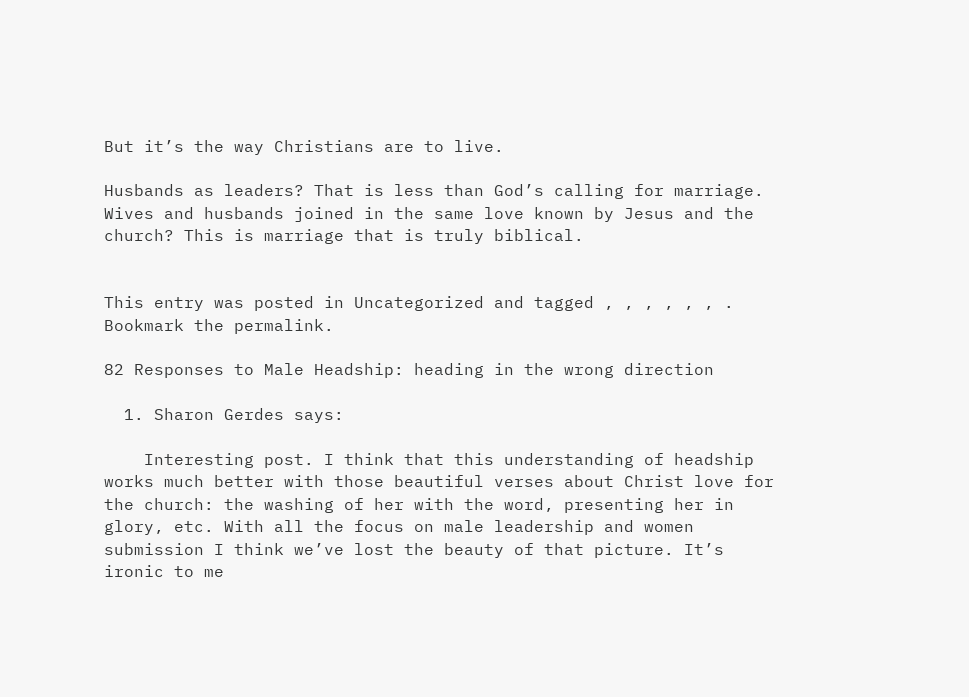But it’s the way Christians are to live.

Husbands as leaders? That is less than God’s calling for marriage. Wives and husbands joined in the same love known by Jesus and the church? This is marriage that is truly biblical.


This entry was posted in Uncategorized and tagged , , , , , , . Bookmark the permalink.

82 Responses to Male Headship: heading in the wrong direction

  1. Sharon Gerdes says:

    Interesting post. I think that this understanding of headship works much better with those beautiful verses about Christ love for the church: the washing of her with the word, presenting her in glory, etc. With all the focus on male leadership and women submission I think we’ve lost the beauty of that picture. It’s ironic to me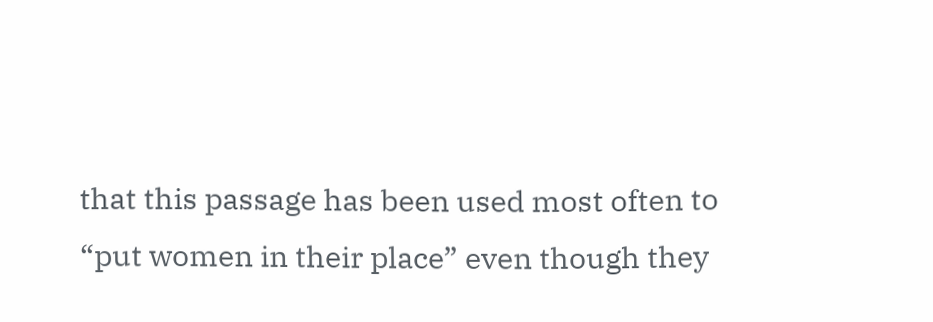that this passage has been used most often to “put women in their place” even though they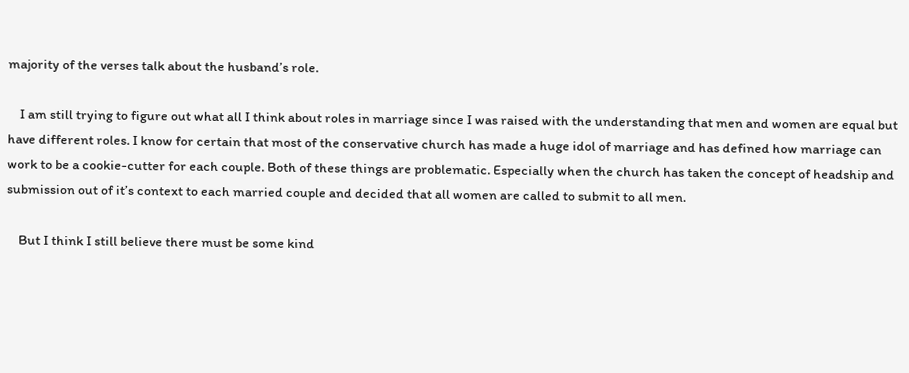majority of the verses talk about the husband’s role.

    I am still trying to figure out what all I think about roles in marriage since I was raised with the understanding that men and women are equal but have different roles. I know for certain that most of the conservative church has made a huge idol of marriage and has defined how marriage can work to be a cookie-cutter for each couple. Both of these things are problematic. Especially when the church has taken the concept of headship and submission out of it’s context to each married couple and decided that all women are called to submit to all men.

    But I think I still believe there must be some kind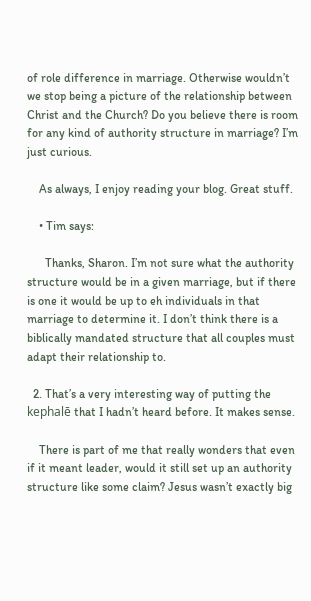of role difference in marriage. Otherwise wouldn’t we stop being a picture of the relationship between Christ and the Church? Do you believe there is room for any kind of authority structure in marriage? I’m just curious.

    As always, I enjoy reading your blog. Great stuff.

    • Tim says:

      Thanks, Sharon. I’m not sure what the authority structure would be in a given marriage, but if there is one it would be up to eh individuals in that marriage to determine it. I don’t think there is a biblically mandated structure that all couples must adapt their relationship to.

  2. That’s a very interesting way of putting the kephalē that I hadn’t heard before. It makes sense.

    There is part of me that really wonders that even if it meant leader, would it still set up an authority structure like some claim? Jesus wasn’t exactly big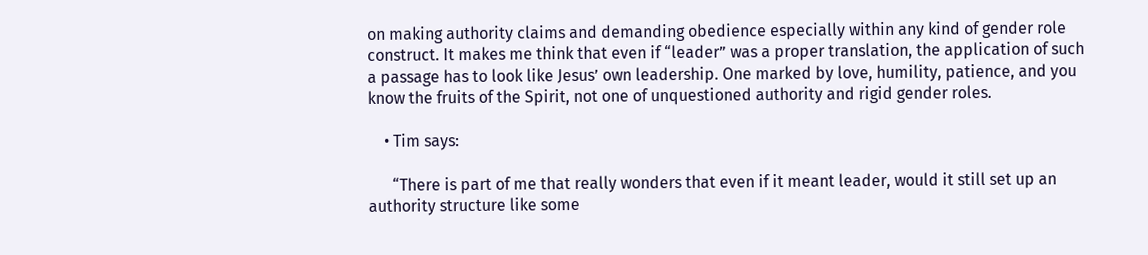on making authority claims and demanding obedience especially within any kind of gender role construct. It makes me think that even if “leader” was a proper translation, the application of such a passage has to look like Jesus’ own leadership. One marked by love, humility, patience, and you know the fruits of the Spirit, not one of unquestioned authority and rigid gender roles.

    • Tim says:

      “There is part of me that really wonders that even if it meant leader, would it still set up an authority structure like some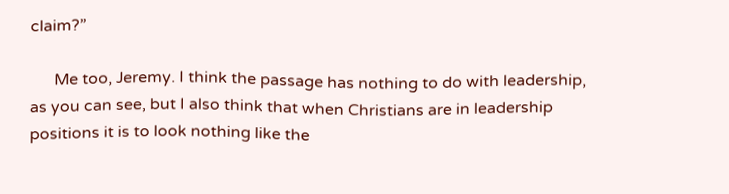claim?”

      Me too, Jeremy. I think the passage has nothing to do with leadership, as you can see, but I also think that when Christians are in leadership positions it is to look nothing like the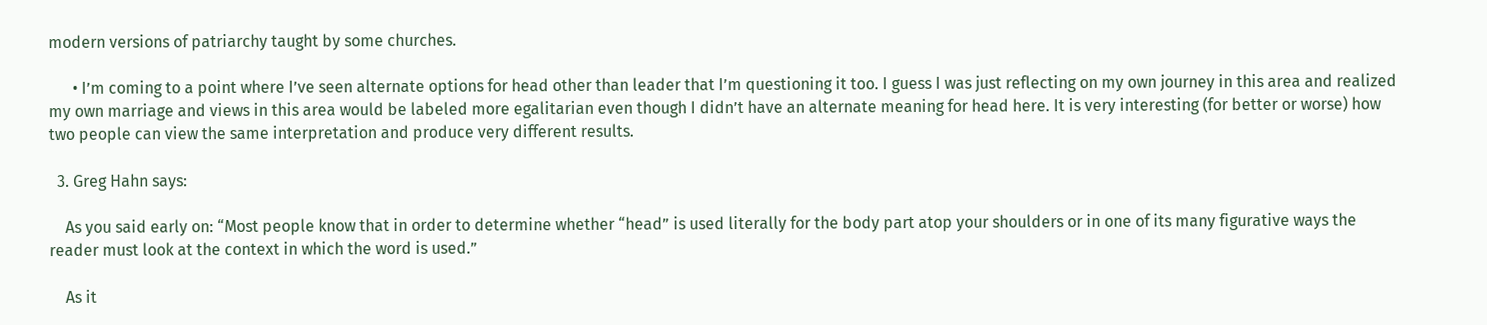modern versions of patriarchy taught by some churches.

      • I’m coming to a point where I’ve seen alternate options for head other than leader that I’m questioning it too. I guess I was just reflecting on my own journey in this area and realized my own marriage and views in this area would be labeled more egalitarian even though I didn’t have an alternate meaning for head here. It is very interesting (for better or worse) how two people can view the same interpretation and produce very different results.

  3. Greg Hahn says:

    As you said early on: “Most people know that in order to determine whether “head” is used literally for the body part atop your shoulders or in one of its many figurative ways the reader must look at the context in which the word is used.”

    As it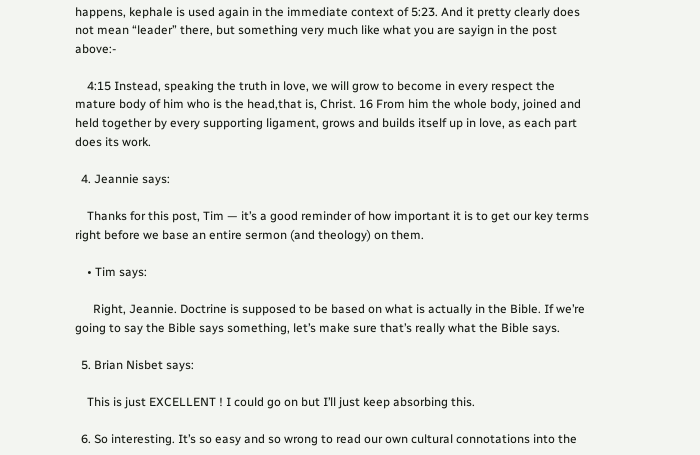happens, kephale is used again in the immediate context of 5:23. And it pretty clearly does not mean “leader” there, but something very much like what you are sayign in the post above:-

    4:15 Instead, speaking the truth in love, we will grow to become in every respect the mature body of him who is the head,that is, Christ. 16 From him the whole body, joined and held together by every supporting ligament, grows and builds itself up in love, as each part does its work.

  4. Jeannie says:

    Thanks for this post, Tim — it’s a good reminder of how important it is to get our key terms right before we base an entire sermon (and theology) on them.

    • Tim says:

      Right, Jeannie. Doctrine is supposed to be based on what is actually in the Bible. If we’re going to say the Bible says something, let’s make sure that’s really what the Bible says.

  5. Brian Nisbet says:

    This is just EXCELLENT ! I could go on but I’ll just keep absorbing this.

  6. So interesting. It’s so easy and so wrong to read our own cultural connotations into the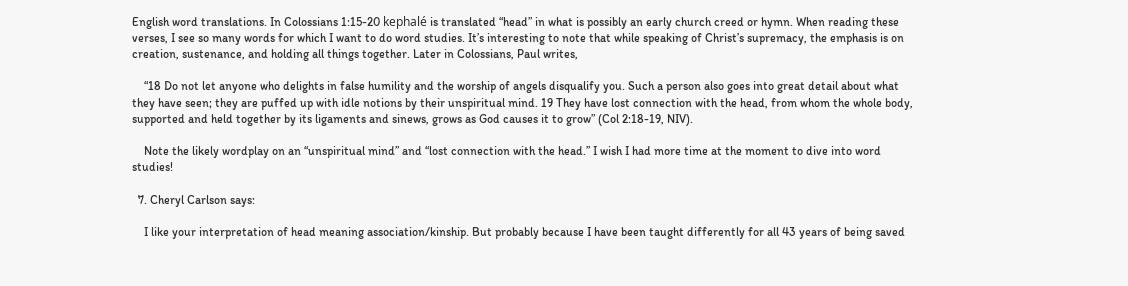English word translations. In Colossians 1:15-20 kephalé is translated “head” in what is possibly an early church creed or hymn. When reading these verses, I see so many words for which I want to do word studies. It’s interesting to note that while speaking of Christ’s supremacy, the emphasis is on creation, sustenance, and holding all things together. Later in Colossians, Paul writes,

    “18 Do not let anyone who delights in false humility and the worship of angels disqualify you. Such a person also goes into great detail about what they have seen; they are puffed up with idle notions by their unspiritual mind. 19 They have lost connection with the head, from whom the whole body, supported and held together by its ligaments and sinews, grows as God causes it to grow” (Col 2:18-19, NIV).

    Note the likely wordplay on an “unspiritual mind” and “lost connection with the head.” I wish I had more time at the moment to dive into word studies!

  7. Cheryl Carlson says:

    I like your interpretation of head meaning association/kinship. But probably because I have been taught differently for all 43 years of being saved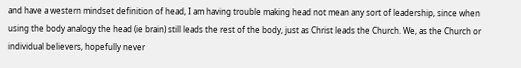and have a western mindset definition of head, I am having trouble making head not mean any sort of leadership, since when using the body analogy the head (ie brain) still leads the rest of the body, just as Christ leads the Church. We, as the Church or individual believers, hopefully never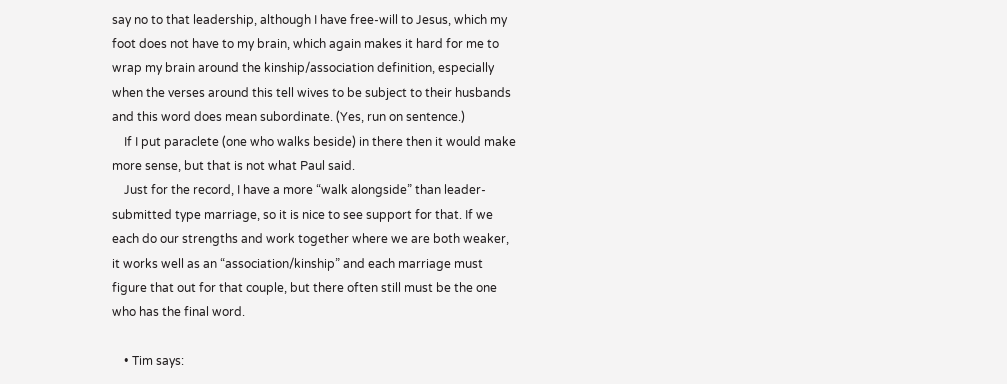say no to that leadership, although I have free-will to Jesus, which my foot does not have to my brain, which again makes it hard for me to wrap my brain around the kinship/association definition, especially when the verses around this tell wives to be subject to their husbands and this word does mean subordinate. (Yes, run on sentence.)
    If I put paraclete (one who walks beside) in there then it would make more sense, but that is not what Paul said.
    Just for the record, I have a more “walk alongside” than leader-submitted type marriage, so it is nice to see support for that. If we each do our strengths and work together where we are both weaker, it works well as an “association/kinship” and each marriage must figure that out for that couple, but there often still must be the one who has the final word.

    • Tim says: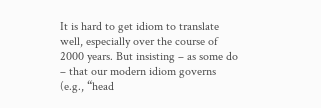It is hard to get idiom to translate well, especially over the course of 2000 years. But insisting – as some do – that our modern idiom governs (e.g., “head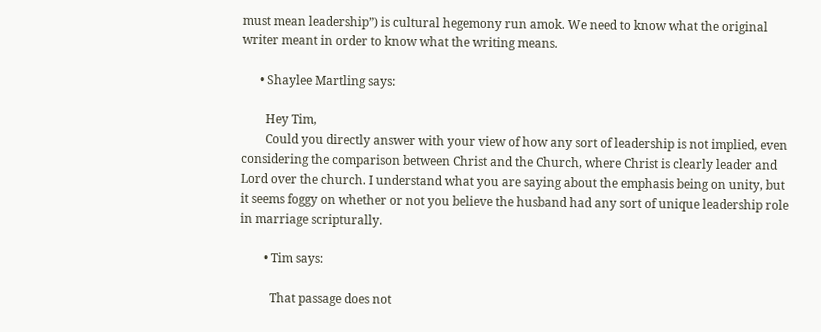must mean leadership”) is cultural hegemony run amok. We need to know what the original writer meant in order to know what the writing means.

      • Shaylee Martling says:

        Hey Tim,
        Could you directly answer with your view of how any sort of leadership is not implied, even considering the comparison between Christ and the Church, where Christ is clearly leader and Lord over the church. I understand what you are saying about the emphasis being on unity, but it seems foggy on whether or not you believe the husband had any sort of unique leadership role in marriage scripturally.

        • Tim says:

          That passage does not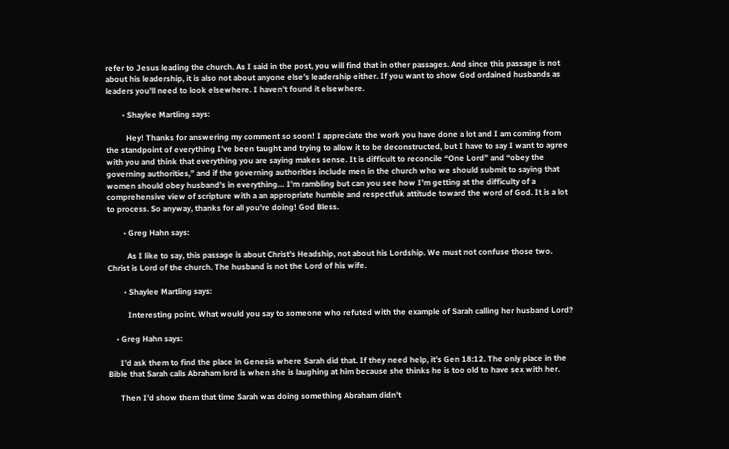refer to Jesus leading the church. As I said in the post, you will find that in other passages. And since this passage is not about his leadership, it is also not about anyone else’s leadership either. If you want to show God ordained husbands as leaders you’ll need to look elsewhere. I haven’t found it elsewhere.

        • Shaylee Martling says:

          Hey! Thanks for answering my comment so soon! I appreciate the work you have done a lot and I am coming from the standpoint of everything I’ve been taught and trying to allow it to be deconstructed, but I have to say I want to agree with you and think that everything you are saying makes sense. It is difficult to reconcile “One Lord” and “obey the governing authorities,” and if the governing authorities include men in the church who we should submit to saying that women should obey husband’s in everything… I’m rambling but can you see how I’m getting at the difficulty of a comprehensive view of scripture with a an appropriate humble and respectfuk attitude toward the word of God. It is a lot to process. So anyway, thanks for all you’re doing! God Bless.

        • Greg Hahn says:

          As I like to say, this passage is about Christ’s Headship, not about his Lordship. We must not confuse those two. Christ is Lord of the church. The husband is not the Lord of his wife.

        • Shaylee Martling says:

          Interesting point. What would you say to someone who refuted with the example of Sarah calling her husband Lord?

    • Greg Hahn says:

      I’d ask them to find the place in Genesis where Sarah did that. If they need help, it’s Gen 18:12. The only place in the Bible that Sarah calls Abraham lord is when she is laughing at him because she thinks he is too old to have sex with her.

      Then I’d show them that time Sarah was doing something Abraham didn’t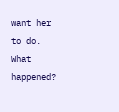want her to do. What happened?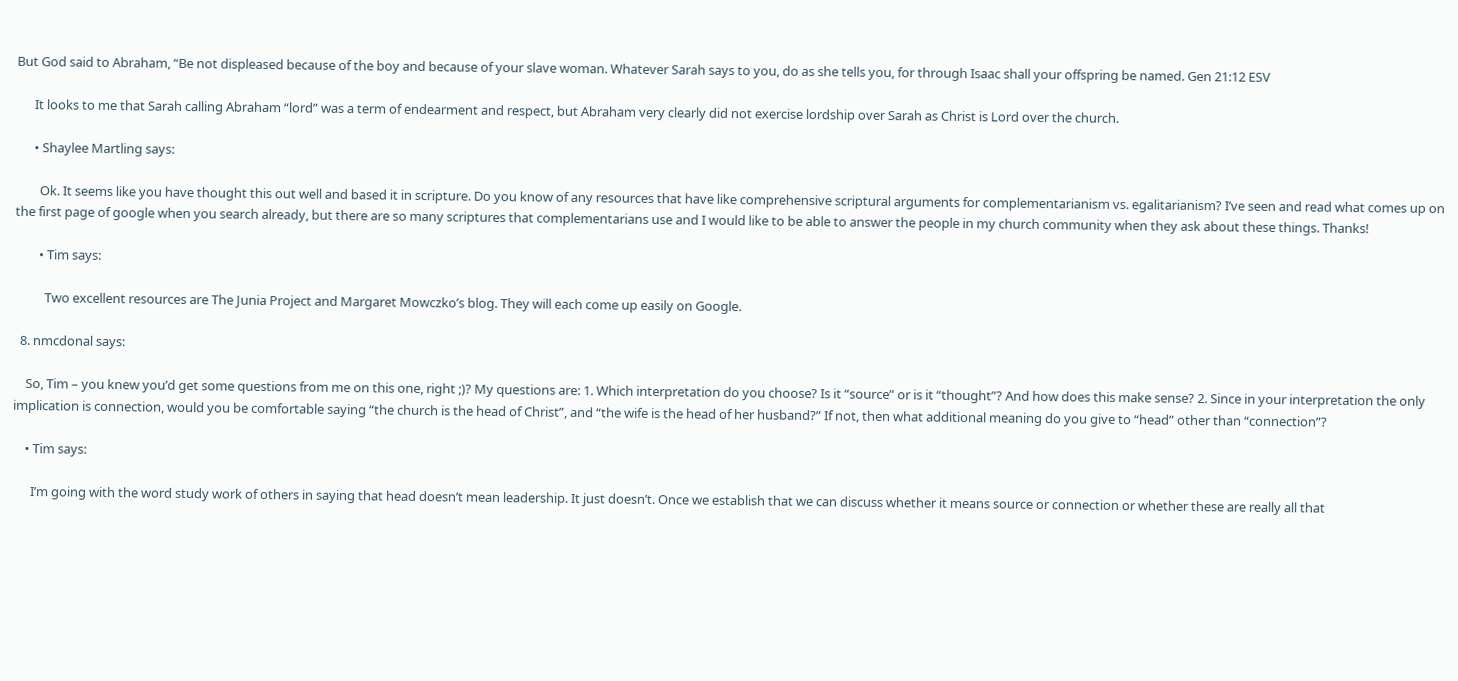But God said to Abraham, “Be not displeased because of the boy and because of your slave woman. Whatever Sarah says to you, do as she tells you, for through Isaac shall your offspring be named. Gen 21:12 ESV

      It looks to me that Sarah calling Abraham “lord” was a term of endearment and respect, but Abraham very clearly did not exercise lordship over Sarah as Christ is Lord over the church.

      • Shaylee Martling says:

        Ok. It seems like you have thought this out well and based it in scripture. Do you know of any resources that have like comprehensive scriptural arguments for complementarianism vs. egalitarianism? I’ve seen and read what comes up on the first page of google when you search already, but there are so many scriptures that complementarians use and I would like to be able to answer the people in my church community when they ask about these things. Thanks!

        • Tim says:

          Two excellent resources are The Junia Project and Margaret Mowczko’s blog. They will each come up easily on Google.

  8. nmcdonal says:

    So, Tim – you knew you’d get some questions from me on this one, right ;)? My questions are: 1. Which interpretation do you choose? Is it “source” or is it “thought”? And how does this make sense? 2. Since in your interpretation the only implication is connection, would you be comfortable saying “the church is the head of Christ”, and “the wife is the head of her husband?” If not, then what additional meaning do you give to “head” other than “connection”?

    • Tim says:

      I’m going with the word study work of others in saying that head doesn’t mean leadership. It just doesn’t. Once we establish that we can discuss whether it means source or connection or whether these are really all that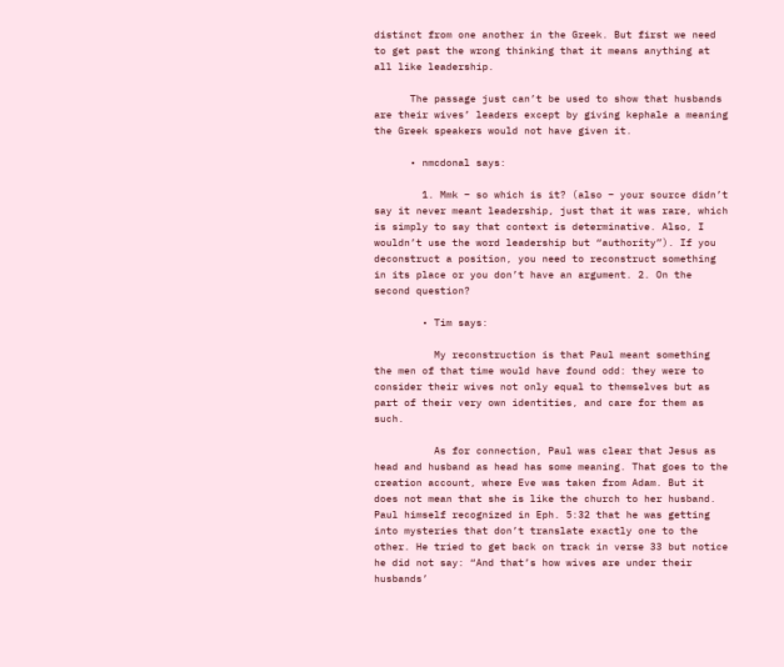distinct from one another in the Greek. But first we need to get past the wrong thinking that it means anything at all like leadership.

      The passage just can’t be used to show that husbands are their wives’ leaders except by giving kephale a meaning the Greek speakers would not have given it.

      • nmcdonal says:

        1. Mmk – so which is it? (also – your source didn’t say it never meant leadership, just that it was rare, which is simply to say that context is determinative. Also, I wouldn’t use the word leadership but “authority”). If you deconstruct a position, you need to reconstruct something in its place or you don’t have an argument. 2. On the second question?

        • Tim says:

          My reconstruction is that Paul meant something the men of that time would have found odd: they were to consider their wives not only equal to themselves but as part of their very own identities, and care for them as such.

          As for connection, Paul was clear that Jesus as head and husband as head has some meaning. That goes to the creation account, where Eve was taken from Adam. But it does not mean that she is like the church to her husband. Paul himself recognized in Eph. 5:32 that he was getting into mysteries that don’t translate exactly one to the other. He tried to get back on track in verse 33 but notice he did not say: “And that’s how wives are under their husbands’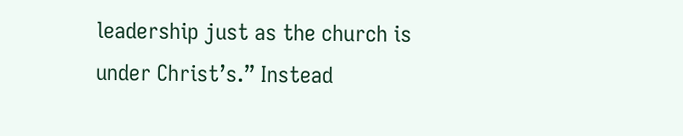leadership just as the church is under Christ’s.” Instead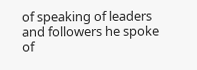of speaking of leaders and followers he spoke of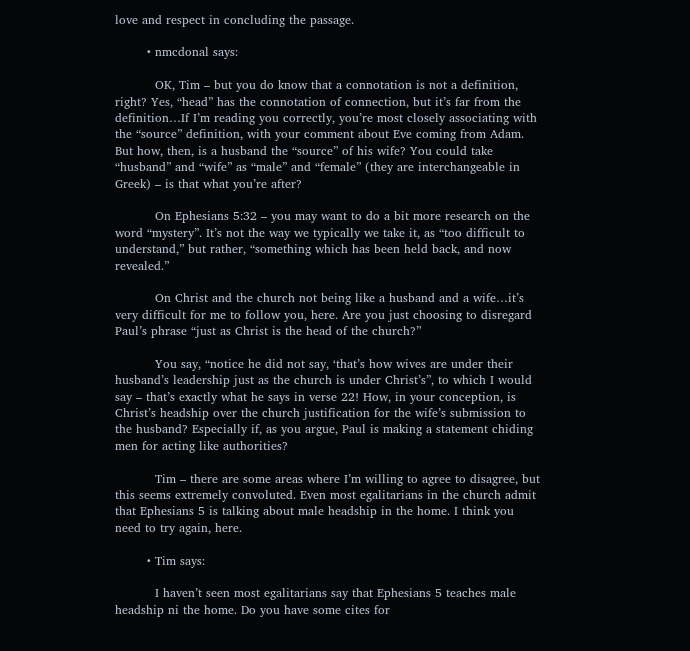love and respect in concluding the passage.

        • nmcdonal says:

          OK, Tim – but you do know that a connotation is not a definition, right? Yes, “head” has the connotation of connection, but it’s far from the definition…If I’m reading you correctly, you’re most closely associating with the “source” definition, with your comment about Eve coming from Adam. But how, then, is a husband the “source” of his wife? You could take “husband” and “wife” as “male” and “female” (they are interchangeable in Greek) – is that what you’re after?

          On Ephesians 5:32 – you may want to do a bit more research on the word “mystery”. It’s not the way we typically we take it, as “too difficult to understand,” but rather, “something which has been held back, and now revealed.”

          On Christ and the church not being like a husband and a wife…it’s very difficult for me to follow you, here. Are you just choosing to disregard Paul’s phrase “just as Christ is the head of the church?”

          You say, “notice he did not say, ‘that’s how wives are under their husband’s leadership just as the church is under Christ’s”, to which I would say – that’s exactly what he says in verse 22! How, in your conception, is Christ’s headship over the church justification for the wife’s submission to the husband? Especially if, as you argue, Paul is making a statement chiding men for acting like authorities?

          Tim – there are some areas where I’m willing to agree to disagree, but this seems extremely convoluted. Even most egalitarians in the church admit that Ephesians 5 is talking about male headship in the home. I think you need to try again, here.

        • Tim says:

          I haven’t seen most egalitarians say that Ephesians 5 teaches male headship ni the home. Do you have some cites for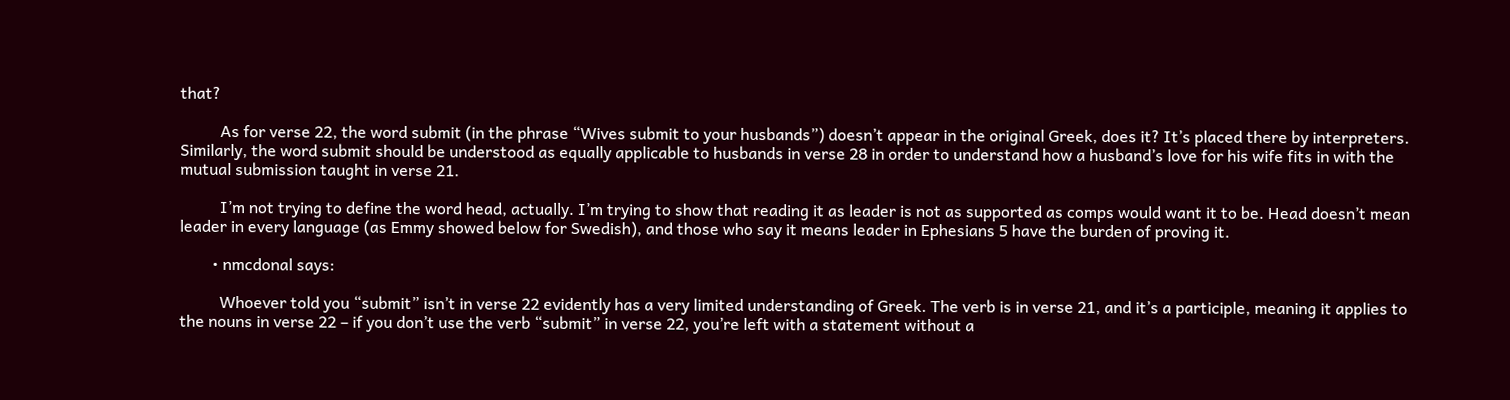that?

          As for verse 22, the word submit (in the phrase “Wives submit to your husbands”) doesn’t appear in the original Greek, does it? It’s placed there by interpreters. Similarly, the word submit should be understood as equally applicable to husbands in verse 28 in order to understand how a husband’s love for his wife fits in with the mutual submission taught in verse 21.

          I’m not trying to define the word head, actually. I’m trying to show that reading it as leader is not as supported as comps would want it to be. Head doesn’t mean leader in every language (as Emmy showed below for Swedish), and those who say it means leader in Ephesians 5 have the burden of proving it.

        • nmcdonal says:

          Whoever told you “submit” isn’t in verse 22 evidently has a very limited understanding of Greek. The verb is in verse 21, and it’s a participle, meaning it applies to the nouns in verse 22 – if you don’t use the verb “submit” in verse 22, you’re left with a statement without a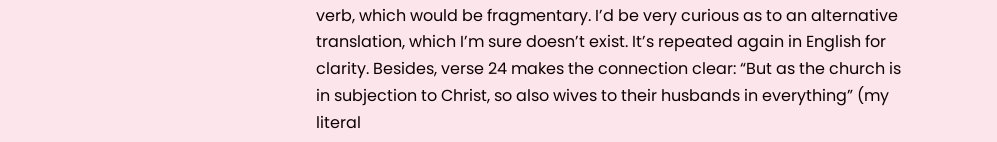verb, which would be fragmentary. I’d be very curious as to an alternative translation, which I’m sure doesn’t exist. It’s repeated again in English for clarity. Besides, verse 24 makes the connection clear: “But as the church is in subjection to Christ, so also wives to their husbands in everything” (my literal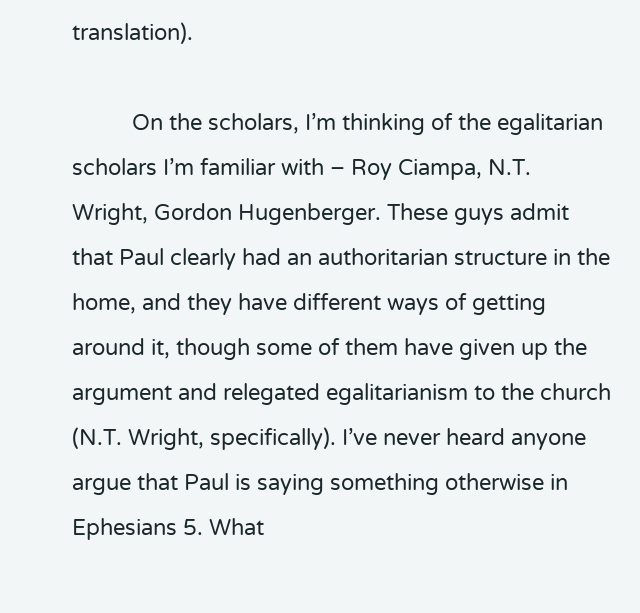translation).

          On the scholars, I’m thinking of the egalitarian scholars I’m familiar with – Roy Ciampa, N.T. Wright, Gordon Hugenberger. These guys admit that Paul clearly had an authoritarian structure in the home, and they have different ways of getting around it, though some of them have given up the argument and relegated egalitarianism to the church (N.T. Wright, specifically). I’ve never heard anyone argue that Paul is saying something otherwise in Ephesians 5. What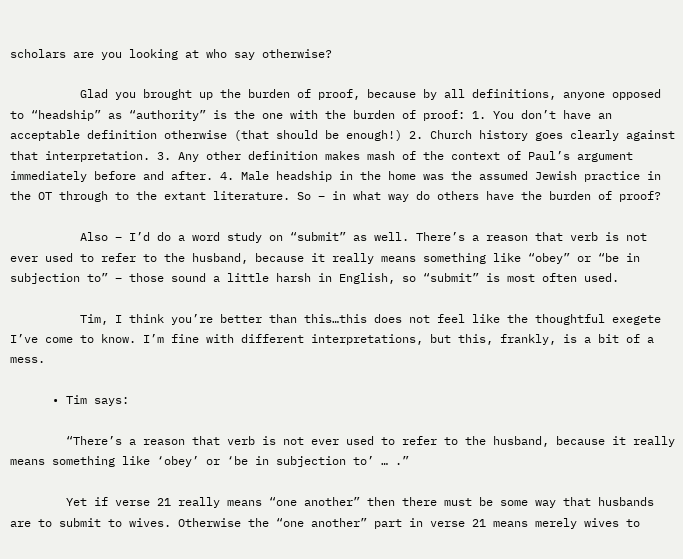scholars are you looking at who say otherwise?

          Glad you brought up the burden of proof, because by all definitions, anyone opposed to “headship” as “authority” is the one with the burden of proof: 1. You don’t have an acceptable definition otherwise (that should be enough!) 2. Church history goes clearly against that interpretation. 3. Any other definition makes mash of the context of Paul’s argument immediately before and after. 4. Male headship in the home was the assumed Jewish practice in the OT through to the extant literature. So – in what way do others have the burden of proof?

          Also – I’d do a word study on “submit” as well. There’s a reason that verb is not ever used to refer to the husband, because it really means something like “obey” or “be in subjection to” – those sound a little harsh in English, so “submit” is most often used.

          Tim, I think you’re better than this…this does not feel like the thoughtful exegete I’ve come to know. I’m fine with different interpretations, but this, frankly, is a bit of a mess.

      • Tim says:

        “There’s a reason that verb is not ever used to refer to the husband, because it really means something like ‘obey’ or ‘be in subjection to’ … .”

        Yet if verse 21 really means “one another” then there must be some way that husbands are to submit to wives. Otherwise the “one another” part in verse 21 means merely wives to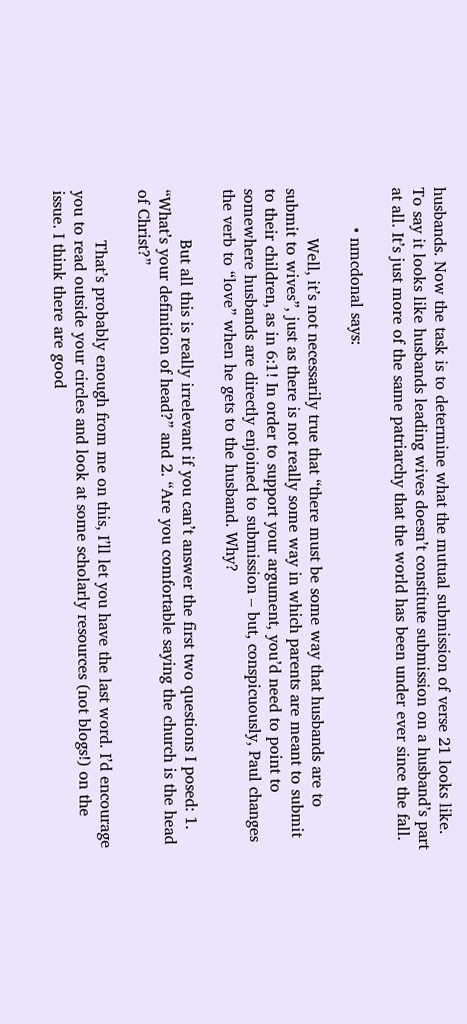husbands. Now the task is to determine what the mutual submission of verse 21 looks like. To say it looks like husbands leading wives doesn’t constitute submission on a husband’s part at all. It’s just more of the same patriarchy that the world has been under ever since the fall.

        • nmcdonal says:

          Well, it’s not necessarily true that “there must be some way that husbands are to submit to wives”, just as there is not really some way in which parents are meant to submit to their children, as in 6:1! In order to support your argument, you’d need to point to somewhere husbands are directly enjoined to submission – but, conspicuously, Paul changes the verb to “love” when he gets to the husband. Why?

          But all this is really irrelevant if you can’t answer the first two questions I posed: 1. “What’s your definition of head?” and 2. “Are you comfortable saying the church is the head of Christ?”

          That’s probably enough from me on this, I’ll let you have the last word. I’d encourage you to read outside your circles and look at some scholarly resources (not blogs!) on the issue. I think there are good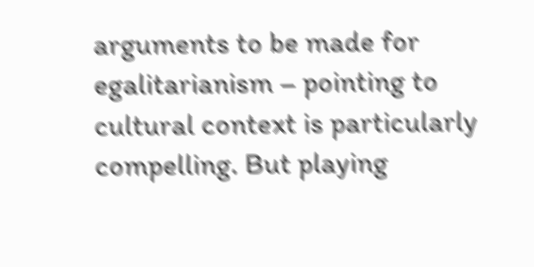arguments to be made for egalitarianism – pointing to cultural context is particularly compelling. But playing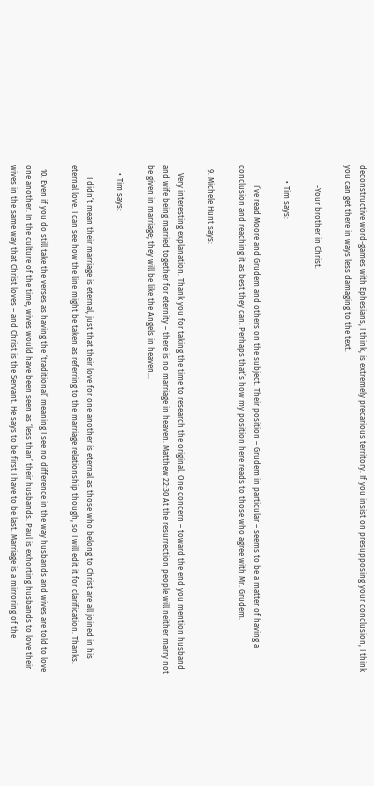deconstructive word-games with Ephesians, I think, is extremely precarious territory. If you insist on presupposing your conclusion, I think you can get there in ways less damaging to the text.

          -Your brother in Christ.

        • Tim says:

          I’ve read Moore and Grudem and others on the subject. Their position – Grudem in particular – seems to be a matter of having a conclusion and reaching it as best they can. Perhaps that’s how my position here reads to those who agree with Mr. Grudem.

  9. Michele Hunt says:

    Very interesting explanation. Thank you for taking the time to research the original. One concern – toward the end you mention husband and wife being married together for eternity – there is no marriage in heaven. Matthew 22:30 At the resurrection people will neither marry not be given in marriage; they will be like the Angels in heaven…

    • Tim says:

      I didn’t mean their marriage is eternal, just that their love for one another is eternal as those who belong to Christ are all joined in his eternal love. I can see how the line might be taken as referring to the marriage relationship though, so I will edit it for clarification. Thanks.

  10. Even if you do still take the verses as having the ‘traditional’ meaning I see no difference in the way husbands and wives are told to love one another. In the culture of the time, wives would have been seen as ‘less than’ their husbands. Paul is exhorting husbands to love their wives in the same way that Christ loves – and Christ is the Servant. He says to be first I have to be last. Marriage is a mirroring of the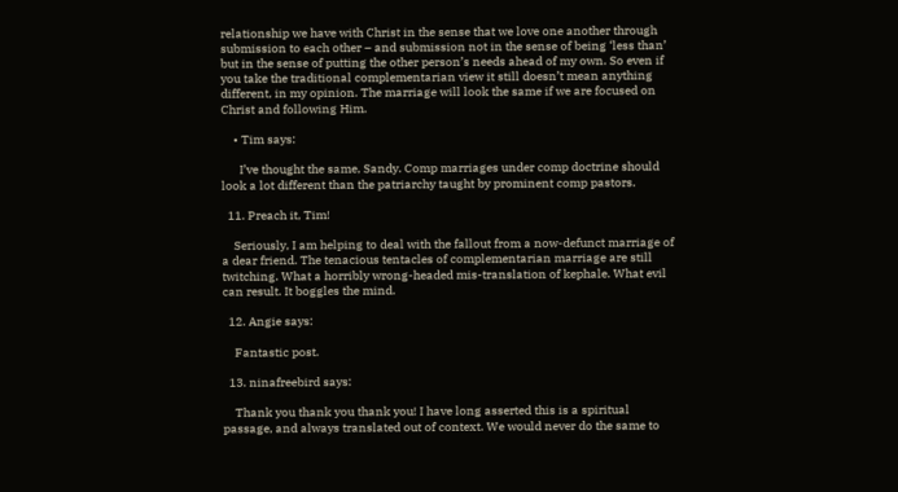relationship we have with Christ in the sense that we love one another through submission to each other – and submission not in the sense of being ‘less than’ but in the sense of putting the other person’s needs ahead of my own. So even if you take the traditional complementarian view it still doesn’t mean anything different, in my opinion. The marriage will look the same if we are focused on Christ and following Him.

    • Tim says:

      I’ve thought the same, Sandy. Comp marriages under comp doctrine should look a lot different than the patriarchy taught by prominent comp pastors.

  11. Preach it, Tim!

    Seriously, I am helping to deal with the fallout from a now-defunct marriage of a dear friend. The tenacious tentacles of complementarian marriage are still twitching. What a horribly wrong-headed mis-translation of kephale. What evil can result. It boggles the mind.

  12. Angie says:

    Fantastic post.

  13. ninafreebird says:

    Thank you thank you thank you! I have long asserted this is a spiritual passage, and always translated out of context. We would never do the same to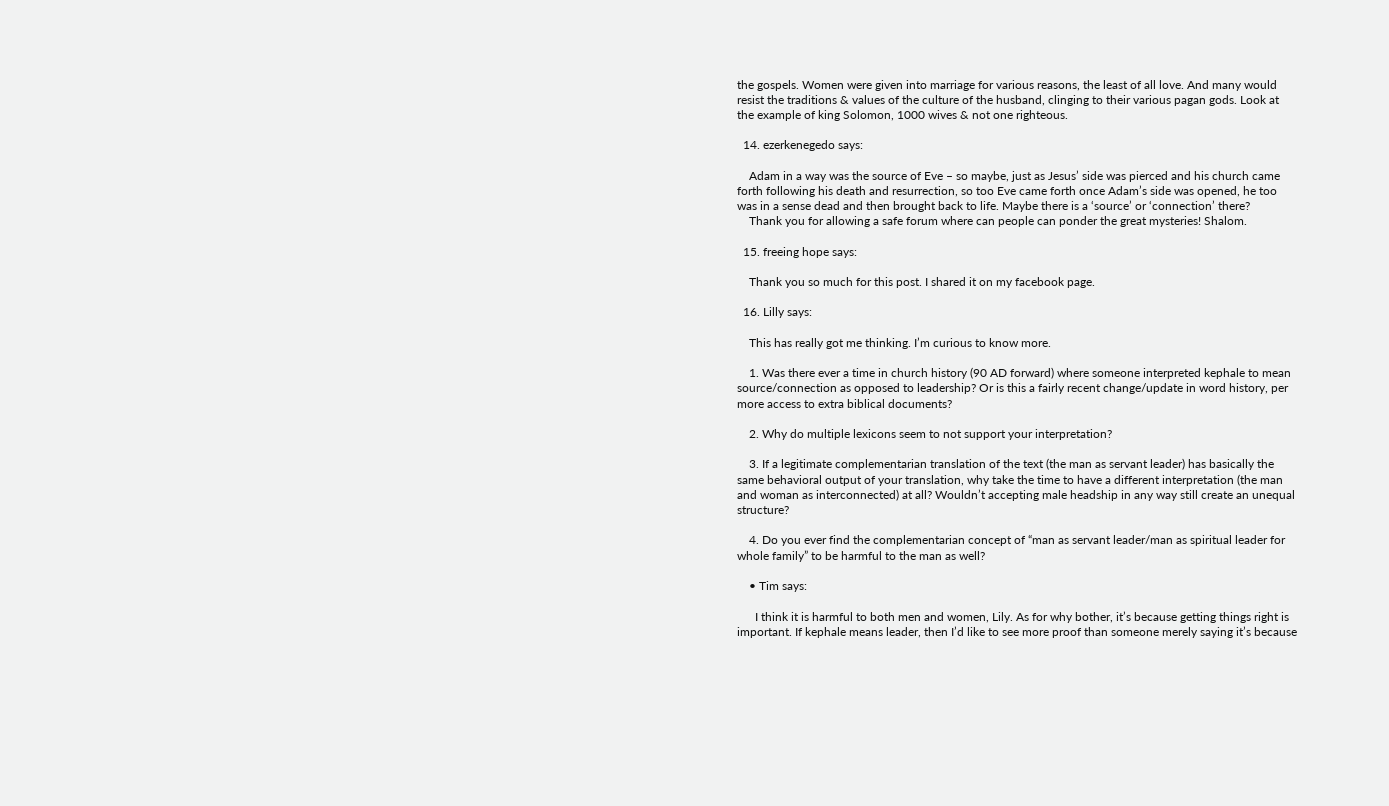the gospels. Women were given into marriage for various reasons, the least of all love. And many would resist the traditions & values of the culture of the husband, clinging to their various pagan gods. Look at the example of king Solomon, 1000 wives & not one righteous.

  14. ezerkenegedo says:

    Adam in a way was the source of Eve – so maybe, just as Jesus’ side was pierced and his church came forth following his death and resurrection, so too Eve came forth once Adam’s side was opened, he too was in a sense dead and then brought back to life. Maybe there is a ‘source’ or ‘connection’ there?
    Thank you for allowing a safe forum where can people can ponder the great mysteries! Shalom.

  15. freeing hope says:

    Thank you so much for this post. I shared it on my facebook page.

  16. Lilly says:

    This has really got me thinking. I’m curious to know more.

    1. Was there ever a time in church history (90 AD forward) where someone interpreted kephale to mean source/connection as opposed to leadership? Or is this a fairly recent change/update in word history, per more access to extra biblical documents?

    2. Why do multiple lexicons seem to not support your interpretation?

    3. If a legitimate complementarian translation of the text (the man as servant leader) has basically the same behavioral output of your translation, why take the time to have a different interpretation (the man and woman as interconnected) at all? Wouldn’t accepting male headship in any way still create an unequal structure?

    4. Do you ever find the complementarian concept of “man as servant leader/man as spiritual leader for whole family” to be harmful to the man as well?

    • Tim says:

      I think it is harmful to both men and women, Lily. As for why bother, it’s because getting things right is important. If kephale means leader, then I’d like to see more proof than someone merely saying it’s because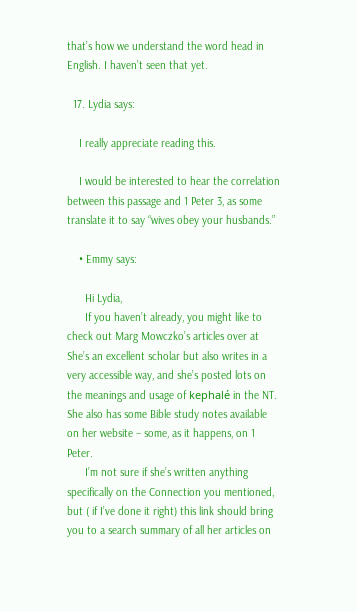that’s how we understand the word head in English. I haven’t seen that yet.

  17. Lydia says:

    I really appreciate reading this.

    I would be interested to hear the correlation between this passage and 1 Peter 3, as some translate it to say “wives obey your husbands.”

    • Emmy says:

      Hi Lydia,
      If you haven’t already, you might like to check out Marg Mowczko’s articles over at She’s an excellent scholar but also writes in a very accessible way, and she’s posted lots on the meanings and usage of kephalé in the NT. She also has some Bible study notes available on her website – some, as it happens, on 1 Peter.
      I’m not sure if she’s written anything specifically on the Connection you mentioned, but ( if I’ve done it right) this link should bring you to a search summary of all her articles on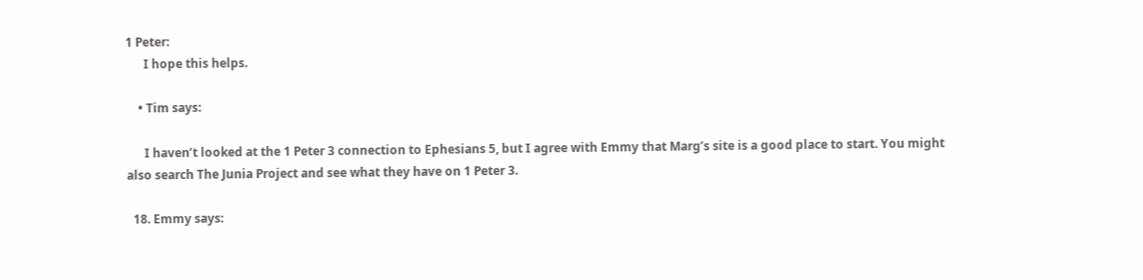1 Peter:
      I hope this helps.

    • Tim says:

      I haven’t looked at the 1 Peter 3 connection to Ephesians 5, but I agree with Emmy that Marg’s site is a good place to start. You might also search The Junia Project and see what they have on 1 Peter 3.

  18. Emmy says: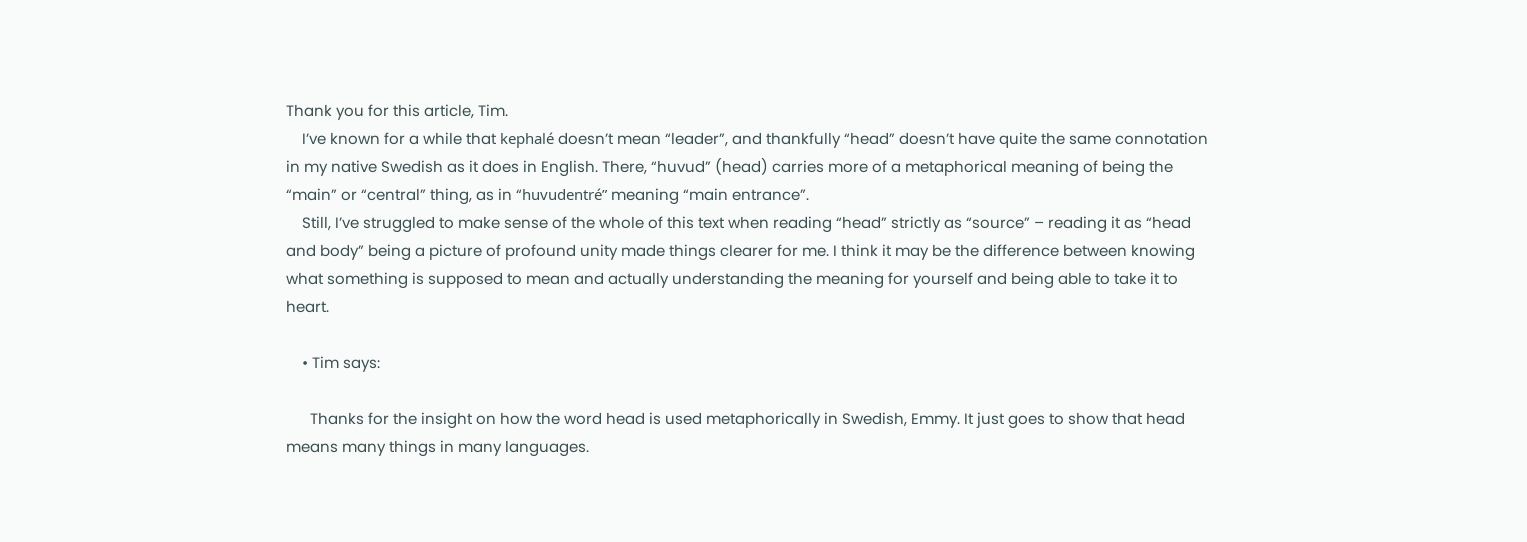Thank you for this article, Tim.
    I’ve known for a while that kephalé doesn’t mean “leader”, and thankfully “head” doesn’t have quite the same connotation in my native Swedish as it does in English. There, “huvud” (head) carries more of a metaphorical meaning of being the “main” or “central” thing, as in “huvudentré” meaning “main entrance”.
    Still, I’ve struggled to make sense of the whole of this text when reading “head” strictly as “source” – reading it as “head and body” being a picture of profound unity made things clearer for me. I think it may be the difference between knowing what something is supposed to mean and actually understanding the meaning for yourself and being able to take it to heart.

    • Tim says:

      Thanks for the insight on how the word head is used metaphorically in Swedish, Emmy. It just goes to show that head means many things in many languages.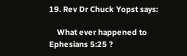19. Rev Dr Chuck Yopst says:

    What ever happened to Ephesians 5:25 ?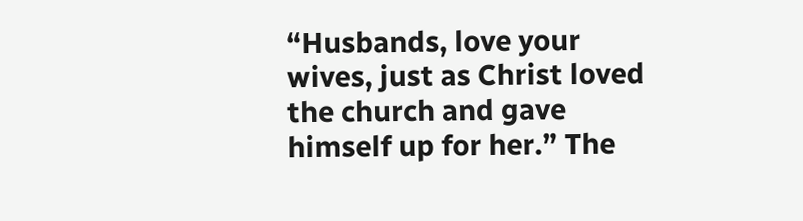“Husbands, love your wives, just as Christ loved the church and gave himself up for her.” The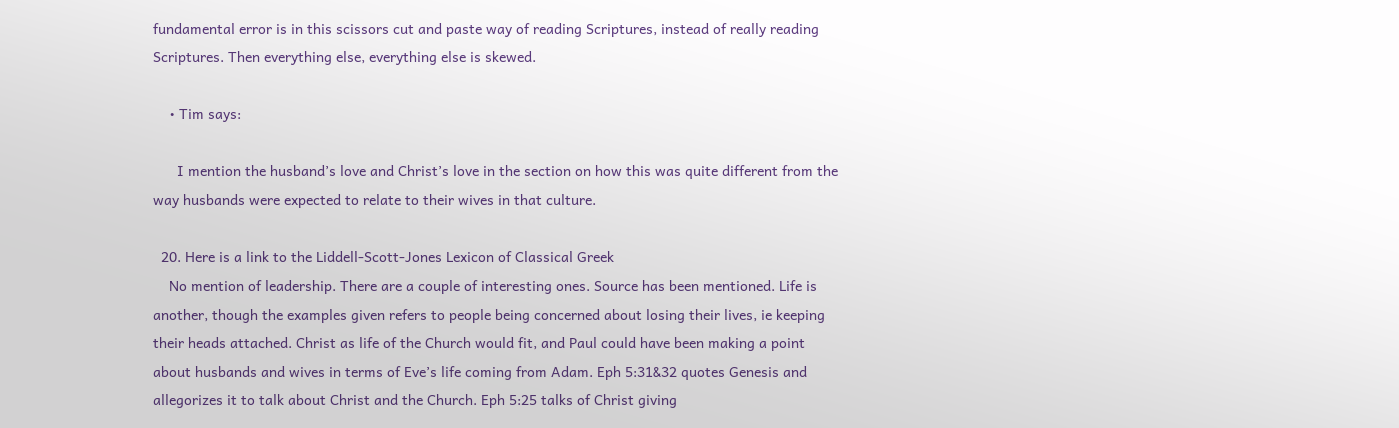fundamental error is in this scissors cut and paste way of reading Scriptures, instead of really reading Scriptures. Then everything else, everything else is skewed.

    • Tim says:

      I mention the husband’s love and Christ’s love in the section on how this was quite different from the way husbands were expected to relate to their wives in that culture.

  20. Here is a link to the Liddell-Scott-Jones Lexicon of Classical Greek
    No mention of leadership. There are a couple of interesting ones. Source has been mentioned. Life is another, though the examples given refers to people being concerned about losing their lives, ie keeping their heads attached. Christ as life of the Church would fit, and Paul could have been making a point about husbands and wives in terms of Eve’s life coming from Adam. Eph 5:31&32 quotes Genesis and allegorizes it to talk about Christ and the Church. Eph 5:25 talks of Christ giving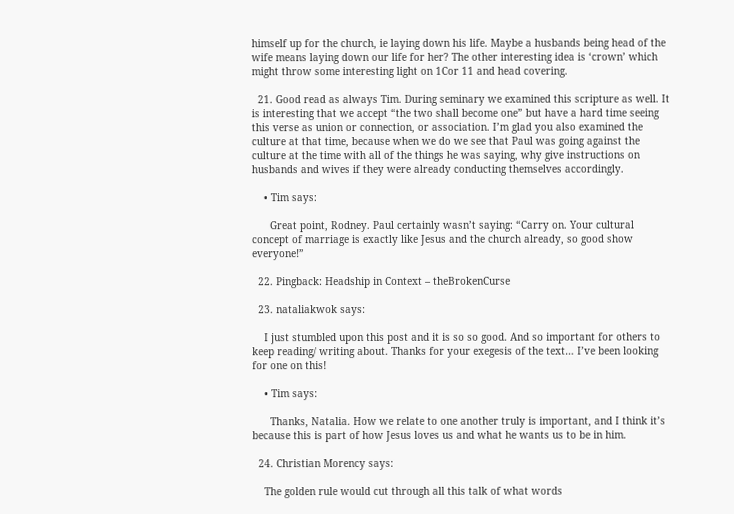himself up for the church, ie laying down his life. Maybe a husbands being head of the wife means laying down our life for her? The other interesting idea is ‘crown’ which might throw some interesting light on 1Cor 11 and head covering.

  21. Good read as always Tim. During seminary we examined this scripture as well. It is interesting that we accept “the two shall become one” but have a hard time seeing this verse as union or connection, or association. I’m glad you also examined the culture at that time, because when we do we see that Paul was going against the culture at the time with all of the things he was saying, why give instructions on husbands and wives if they were already conducting themselves accordingly.

    • Tim says:

      Great point, Rodney. Paul certainly wasn’t saying: “Carry on. Your cultural concept of marriage is exactly like Jesus and the church already, so good show everyone!”

  22. Pingback: Headship in Context – theBrokenCurse

  23. nataliakwok says:

    I just stumbled upon this post and it is so so good. And so important for others to keep reading/ writing about. Thanks for your exegesis of the text… I’ve been looking for one on this!

    • Tim says:

      Thanks, Natalia. How we relate to one another truly is important, and I think it’s because this is part of how Jesus loves us and what he wants us to be in him.

  24. Christian Morency says:

    The golden rule would cut through all this talk of what words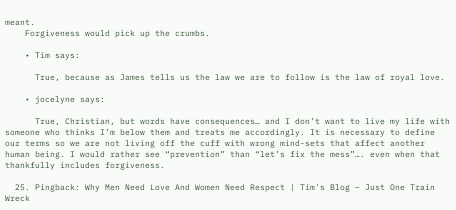meant.
    Forgiveness would pick up the crumbs.

    • Tim says:

      True, because as James tells us the law we are to follow is the law of royal love.

    • jocelyne says:

      True, Christian, but words have consequences… and I don’t want to live my life with someone who thinks I’m below them and treats me accordingly. It is necessary to define our terms so we are not living off the cuff with wrong mind-sets that affect another human being. I would rather see “prevention” than “let’s fix the mess”…. even when that thankfully includes forgiveness.

  25. Pingback: Why Men Need Love And Women Need Respect | Tim's Blog – Just One Train Wreck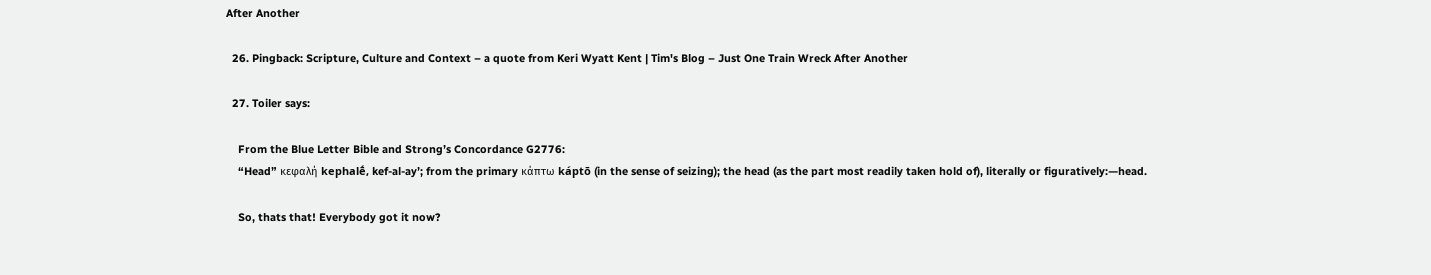After Another

  26. Pingback: Scripture, Culture and Context – a quote from Keri Wyatt Kent | Tim's Blog – Just One Train Wreck After Another

  27. Toiler says:

    From the Blue Letter Bible and Strong’s Concordance G2776:
    “Head” κεφαλή kephalḗ, kef-al-ay’; from the primary κάπτω káptō (in the sense of seizing); the head (as the part most readily taken hold of), literally or figuratively:—head.

    So, thats that! Everybody got it now?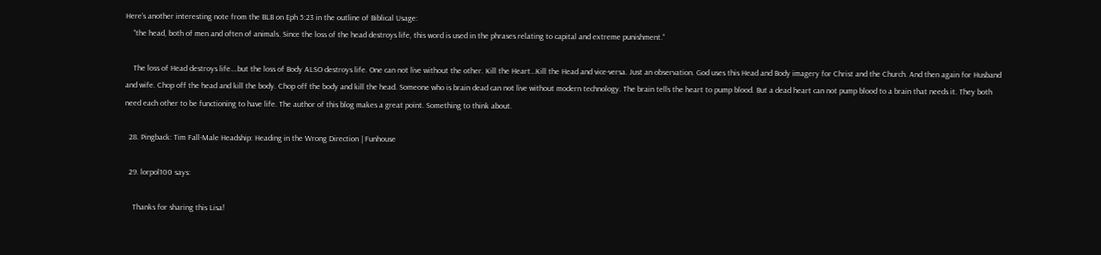Here’s another interesting note from the BLB on Eph 5:23 in the outline of Biblical Usage:
    “the head, both of men and often of animals. Since the loss of the head destroys life, this word is used in the phrases relating to capital and extreme punishment.”

    The loss of Head destroys life….but the loss of Body ALSO destroys life. One can not live without the other. Kill the Heart…Kill the Head and vice-versa. Just an observation. God uses this Head and Body imagery for Christ and the Church. And then again for Husband and wife. Chop off the head and kill the body. Chop off the body and kill the head. Someone who is brain dead can not live without modern technology. The brain tells the heart to pump blood. But a dead heart can not pump blood to a brain that needs it. They both need each other to be functioning to have life. The author of this blog makes a great point. Something to think about.

  28. Pingback: Tim Fall-Male Headship: Heading in the Wrong Direction | Funhouse

  29. lorpol100 says:

    Thanks for sharing this Lisa!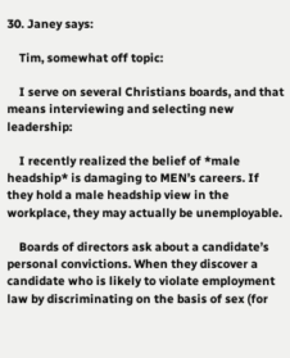30. Janey says:

    Tim, somewhat off topic:

    I serve on several Christians boards, and that means interviewing and selecting new leadership:

    I recently realized the belief of *male headship* is damaging to MEN’s careers. If they hold a male headship view in the workplace, they may actually be unemployable.

    Boards of directors ask about a candidate’s personal convictions. When they discover a candidate who is likely to violate employment law by discriminating on the basis of sex (for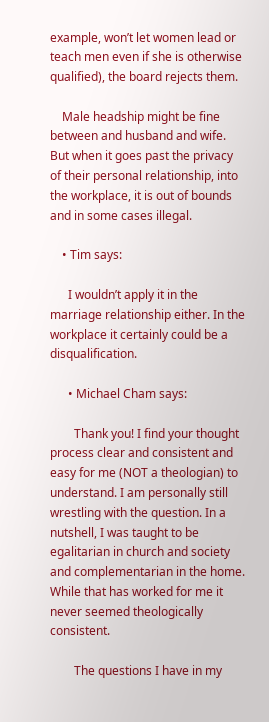example, won’t let women lead or teach men even if she is otherwise qualified), the board rejects them.

    Male headship might be fine between and husband and wife. But when it goes past the privacy of their personal relationship, into the workplace, it is out of bounds and in some cases illegal.

    • Tim says:

      I wouldn’t apply it in the marriage relationship either. In the workplace it certainly could be a disqualification.

      • Michael Cham says:

        Thank you! I find your thought process clear and consistent and easy for me (NOT a theologian) to understand. I am personally still wrestling with the question. In a nutshell, I was taught to be egalitarian in church and society and complementarian in the home. While that has worked for me it never seemed theologically consistent.

        The questions I have in my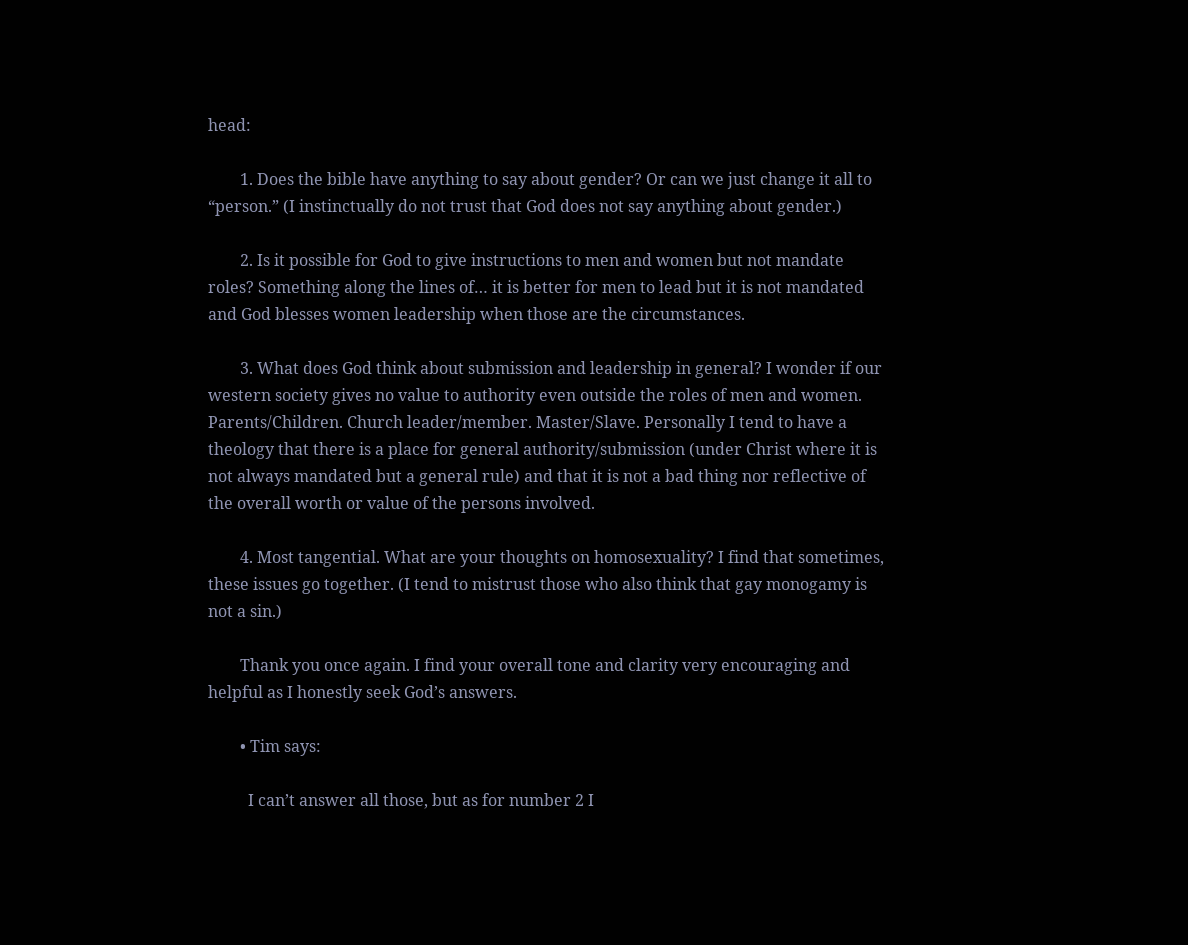head:

        1. Does the bible have anything to say about gender? Or can we just change it all to “person.” (I instinctually do not trust that God does not say anything about gender.)

        2. Is it possible for God to give instructions to men and women but not mandate roles? Something along the lines of… it is better for men to lead but it is not mandated and God blesses women leadership when those are the circumstances.

        3. What does God think about submission and leadership in general? I wonder if our western society gives no value to authority even outside the roles of men and women. Parents/Children. Church leader/member. Master/Slave. Personally I tend to have a theology that there is a place for general authority/submission (under Christ where it is not always mandated but a general rule) and that it is not a bad thing nor reflective of the overall worth or value of the persons involved.

        4. Most tangential. What are your thoughts on homosexuality? I find that sometimes, these issues go together. (I tend to mistrust those who also think that gay monogamy is not a sin.)

        Thank you once again. I find your overall tone and clarity very encouraging and helpful as I honestly seek God’s answers.

        • Tim says:

          I can’t answer all those, but as for number 2 I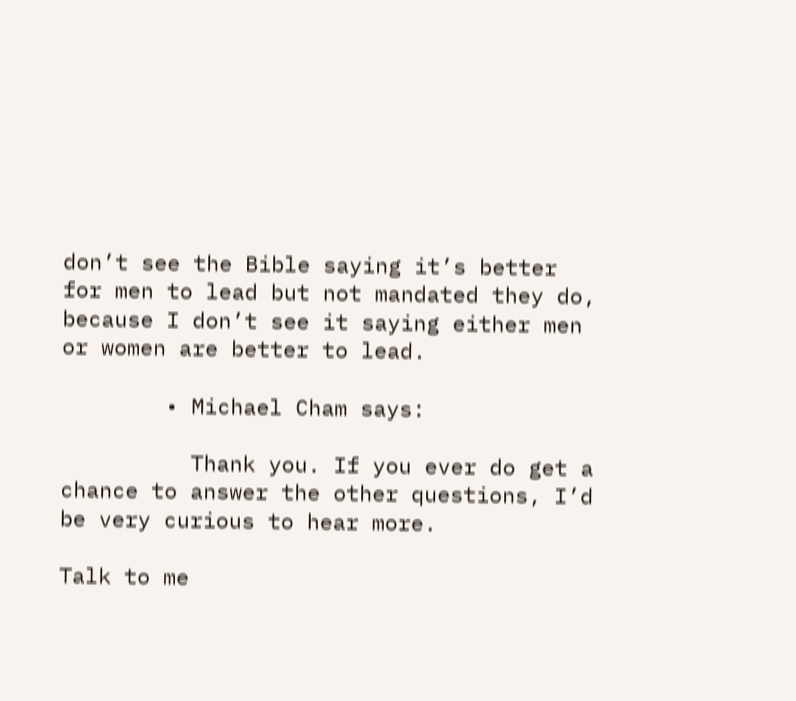don’t see the Bible saying it’s better for men to lead but not mandated they do, because I don’t see it saying either men or women are better to lead.

        • Michael Cham says:

          Thank you. If you ever do get a chance to answer the other questions, I’d be very curious to hear more.

Talk to me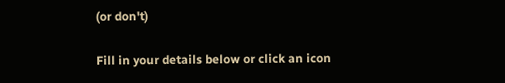(or don't)

Fill in your details below or click an icon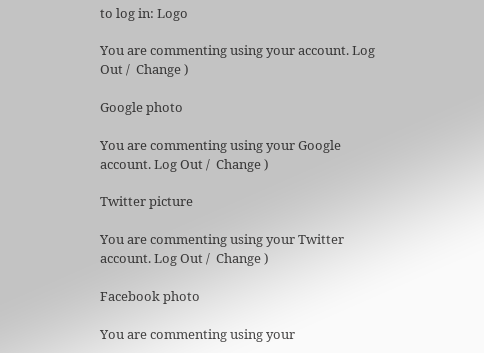to log in: Logo

You are commenting using your account. Log Out /  Change )

Google photo

You are commenting using your Google account. Log Out /  Change )

Twitter picture

You are commenting using your Twitter account. Log Out /  Change )

Facebook photo

You are commenting using your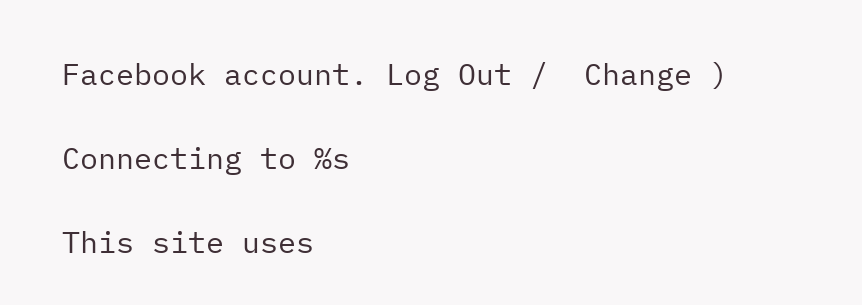Facebook account. Log Out /  Change )

Connecting to %s

This site uses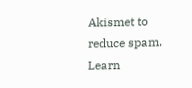Akismet to reduce spam. Learn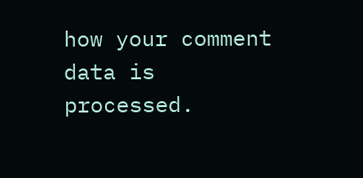how your comment data is processed.